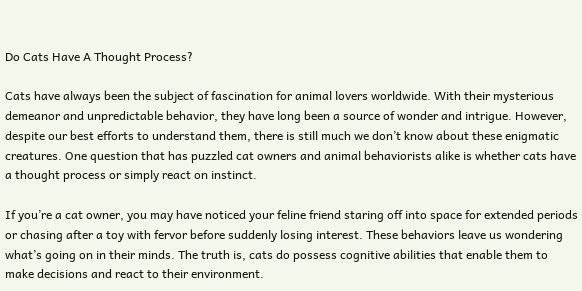Do Cats Have A Thought Process?

Cats have always been the subject of fascination for animal lovers worldwide. With their mysterious demeanor and unpredictable behavior, they have long been a source of wonder and intrigue. However, despite our best efforts to understand them, there is still much we don’t know about these enigmatic creatures. One question that has puzzled cat owners and animal behaviorists alike is whether cats have a thought process or simply react on instinct.

If you’re a cat owner, you may have noticed your feline friend staring off into space for extended periods or chasing after a toy with fervor before suddenly losing interest. These behaviors leave us wondering what’s going on in their minds. The truth is, cats do possess cognitive abilities that enable them to make decisions and react to their environment.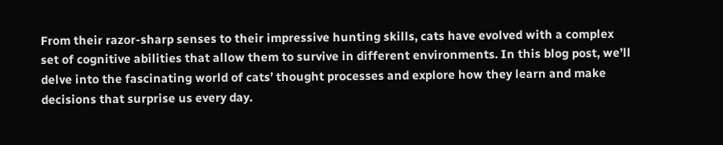From their razor-sharp senses to their impressive hunting skills, cats have evolved with a complex set of cognitive abilities that allow them to survive in different environments. In this blog post, we’ll delve into the fascinating world of cats’ thought processes and explore how they learn and make decisions that surprise us every day.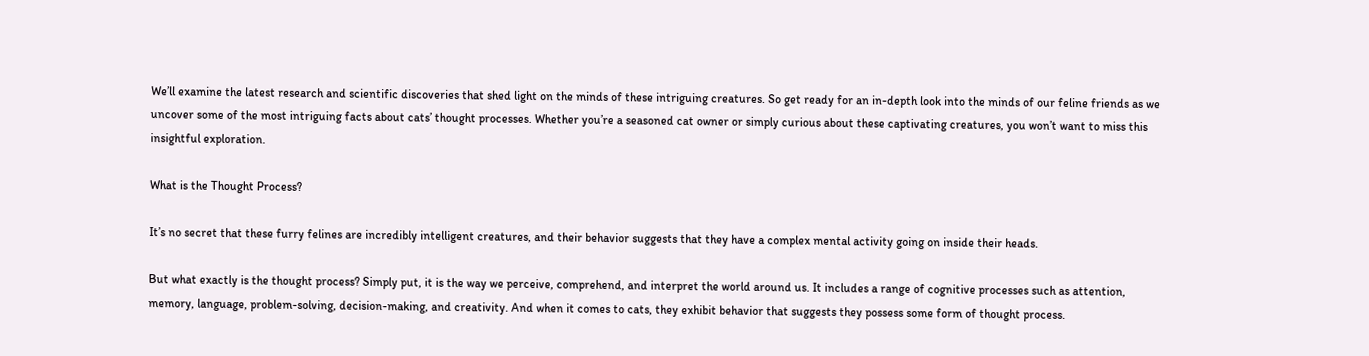We’ll examine the latest research and scientific discoveries that shed light on the minds of these intriguing creatures. So get ready for an in-depth look into the minds of our feline friends as we uncover some of the most intriguing facts about cats’ thought processes. Whether you’re a seasoned cat owner or simply curious about these captivating creatures, you won’t want to miss this insightful exploration.

What is the Thought Process?

It’s no secret that these furry felines are incredibly intelligent creatures, and their behavior suggests that they have a complex mental activity going on inside their heads.

But what exactly is the thought process? Simply put, it is the way we perceive, comprehend, and interpret the world around us. It includes a range of cognitive processes such as attention, memory, language, problem-solving, decision-making, and creativity. And when it comes to cats, they exhibit behavior that suggests they possess some form of thought process.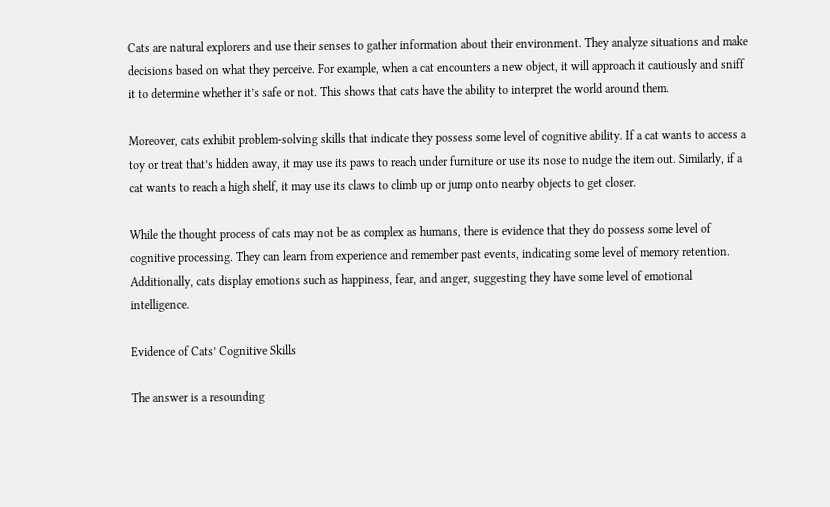Cats are natural explorers and use their senses to gather information about their environment. They analyze situations and make decisions based on what they perceive. For example, when a cat encounters a new object, it will approach it cautiously and sniff it to determine whether it’s safe or not. This shows that cats have the ability to interpret the world around them.

Moreover, cats exhibit problem-solving skills that indicate they possess some level of cognitive ability. If a cat wants to access a toy or treat that’s hidden away, it may use its paws to reach under furniture or use its nose to nudge the item out. Similarly, if a cat wants to reach a high shelf, it may use its claws to climb up or jump onto nearby objects to get closer.

While the thought process of cats may not be as complex as humans, there is evidence that they do possess some level of cognitive processing. They can learn from experience and remember past events, indicating some level of memory retention. Additionally, cats display emotions such as happiness, fear, and anger, suggesting they have some level of emotional intelligence.

Evidence of Cats’ Cognitive Skills

The answer is a resounding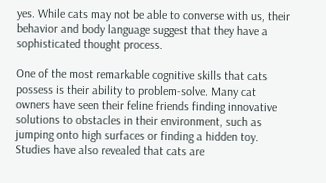yes. While cats may not be able to converse with us, their behavior and body language suggest that they have a sophisticated thought process.

One of the most remarkable cognitive skills that cats possess is their ability to problem-solve. Many cat owners have seen their feline friends finding innovative solutions to obstacles in their environment, such as jumping onto high surfaces or finding a hidden toy. Studies have also revealed that cats are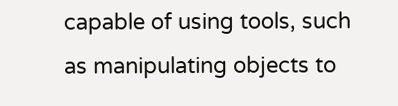capable of using tools, such as manipulating objects to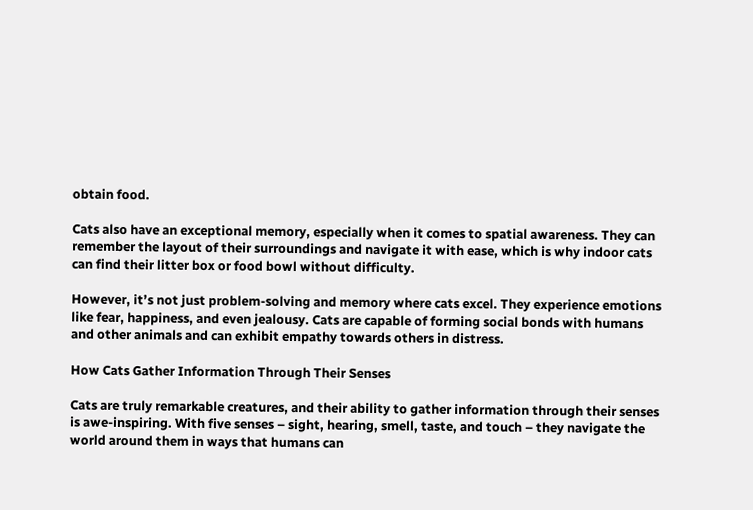obtain food.

Cats also have an exceptional memory, especially when it comes to spatial awareness. They can remember the layout of their surroundings and navigate it with ease, which is why indoor cats can find their litter box or food bowl without difficulty.

However, it’s not just problem-solving and memory where cats excel. They experience emotions like fear, happiness, and even jealousy. Cats are capable of forming social bonds with humans and other animals and can exhibit empathy towards others in distress.

How Cats Gather Information Through Their Senses

Cats are truly remarkable creatures, and their ability to gather information through their senses is awe-inspiring. With five senses – sight, hearing, smell, taste, and touch – they navigate the world around them in ways that humans can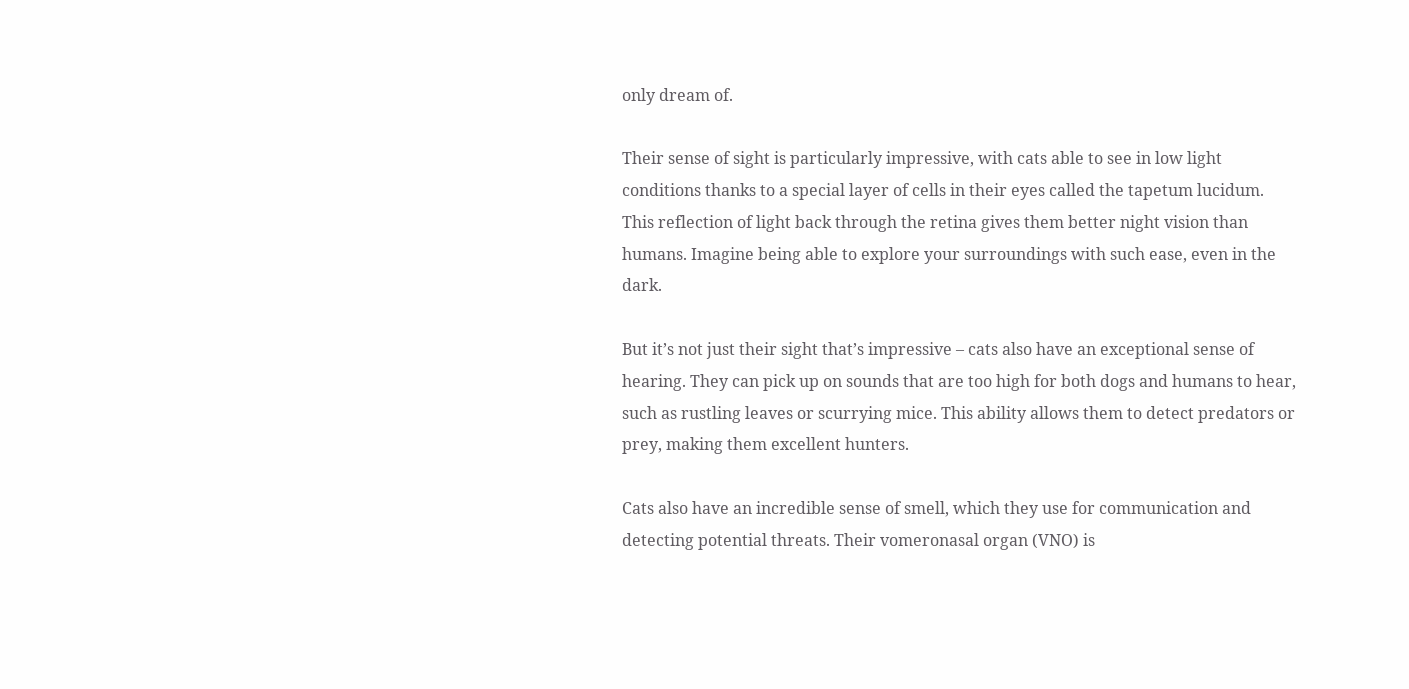only dream of.

Their sense of sight is particularly impressive, with cats able to see in low light conditions thanks to a special layer of cells in their eyes called the tapetum lucidum. This reflection of light back through the retina gives them better night vision than humans. Imagine being able to explore your surroundings with such ease, even in the dark.

But it’s not just their sight that’s impressive – cats also have an exceptional sense of hearing. They can pick up on sounds that are too high for both dogs and humans to hear, such as rustling leaves or scurrying mice. This ability allows them to detect predators or prey, making them excellent hunters.

Cats also have an incredible sense of smell, which they use for communication and detecting potential threats. Their vomeronasal organ (VNO) is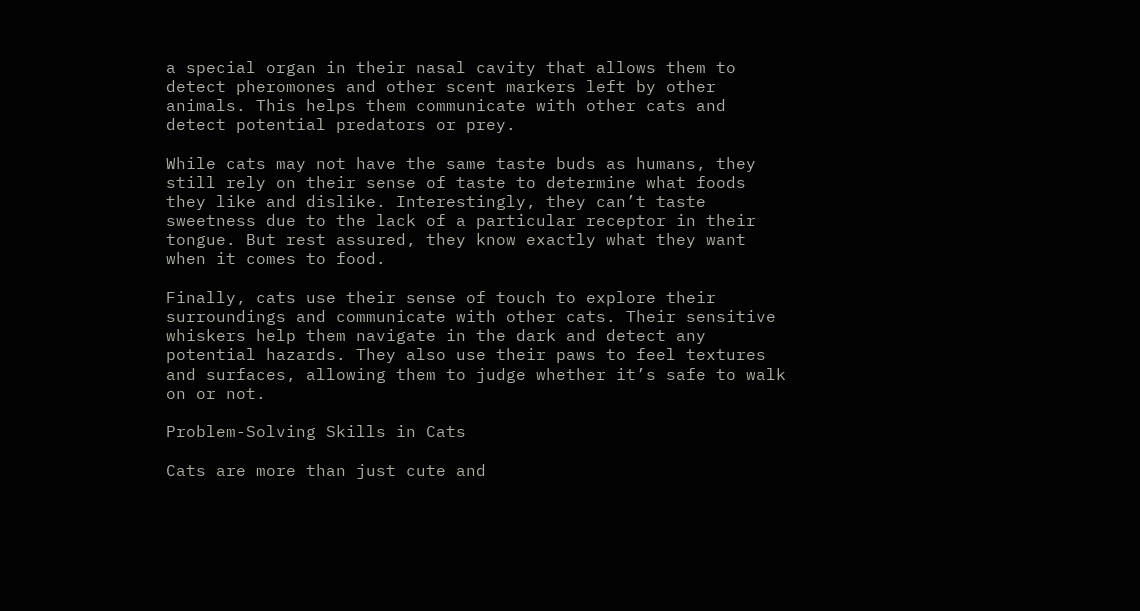a special organ in their nasal cavity that allows them to detect pheromones and other scent markers left by other animals. This helps them communicate with other cats and detect potential predators or prey.

While cats may not have the same taste buds as humans, they still rely on their sense of taste to determine what foods they like and dislike. Interestingly, they can’t taste sweetness due to the lack of a particular receptor in their tongue. But rest assured, they know exactly what they want when it comes to food.

Finally, cats use their sense of touch to explore their surroundings and communicate with other cats. Their sensitive whiskers help them navigate in the dark and detect any potential hazards. They also use their paws to feel textures and surfaces, allowing them to judge whether it’s safe to walk on or not.

Problem-Solving Skills in Cats

Cats are more than just cute and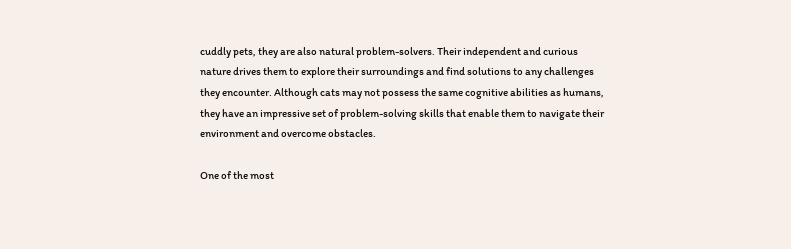cuddly pets, they are also natural problem-solvers. Their independent and curious nature drives them to explore their surroundings and find solutions to any challenges they encounter. Although cats may not possess the same cognitive abilities as humans, they have an impressive set of problem-solving skills that enable them to navigate their environment and overcome obstacles.

One of the most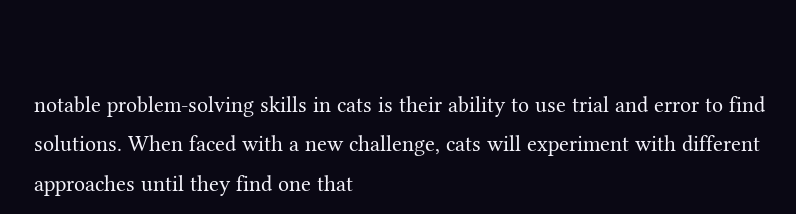notable problem-solving skills in cats is their ability to use trial and error to find solutions. When faced with a new challenge, cats will experiment with different approaches until they find one that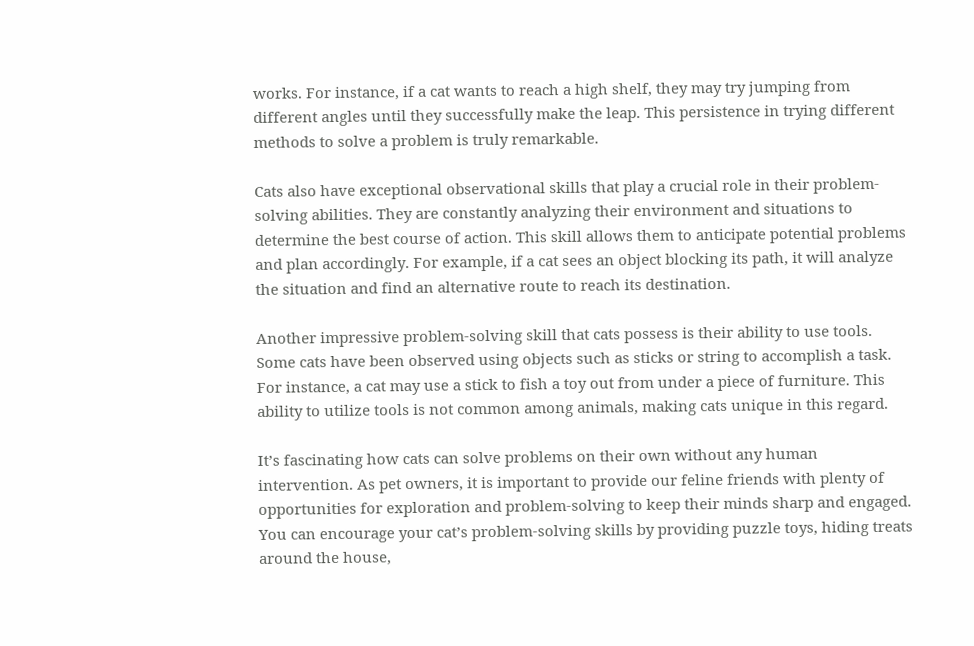works. For instance, if a cat wants to reach a high shelf, they may try jumping from different angles until they successfully make the leap. This persistence in trying different methods to solve a problem is truly remarkable.

Cats also have exceptional observational skills that play a crucial role in their problem-solving abilities. They are constantly analyzing their environment and situations to determine the best course of action. This skill allows them to anticipate potential problems and plan accordingly. For example, if a cat sees an object blocking its path, it will analyze the situation and find an alternative route to reach its destination.

Another impressive problem-solving skill that cats possess is their ability to use tools. Some cats have been observed using objects such as sticks or string to accomplish a task. For instance, a cat may use a stick to fish a toy out from under a piece of furniture. This ability to utilize tools is not common among animals, making cats unique in this regard.

It’s fascinating how cats can solve problems on their own without any human intervention. As pet owners, it is important to provide our feline friends with plenty of opportunities for exploration and problem-solving to keep their minds sharp and engaged. You can encourage your cat’s problem-solving skills by providing puzzle toys, hiding treats around the house,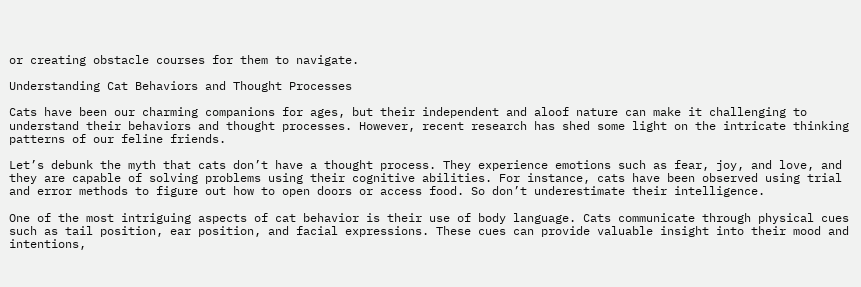or creating obstacle courses for them to navigate.

Understanding Cat Behaviors and Thought Processes

Cats have been our charming companions for ages, but their independent and aloof nature can make it challenging to understand their behaviors and thought processes. However, recent research has shed some light on the intricate thinking patterns of our feline friends.

Let’s debunk the myth that cats don’t have a thought process. They experience emotions such as fear, joy, and love, and they are capable of solving problems using their cognitive abilities. For instance, cats have been observed using trial and error methods to figure out how to open doors or access food. So don’t underestimate their intelligence.

One of the most intriguing aspects of cat behavior is their use of body language. Cats communicate through physical cues such as tail position, ear position, and facial expressions. These cues can provide valuable insight into their mood and intentions,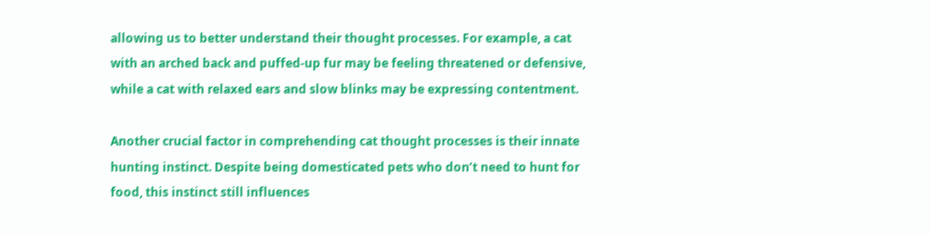allowing us to better understand their thought processes. For example, a cat with an arched back and puffed-up fur may be feeling threatened or defensive, while a cat with relaxed ears and slow blinks may be expressing contentment.

Another crucial factor in comprehending cat thought processes is their innate hunting instinct. Despite being domesticated pets who don’t need to hunt for food, this instinct still influences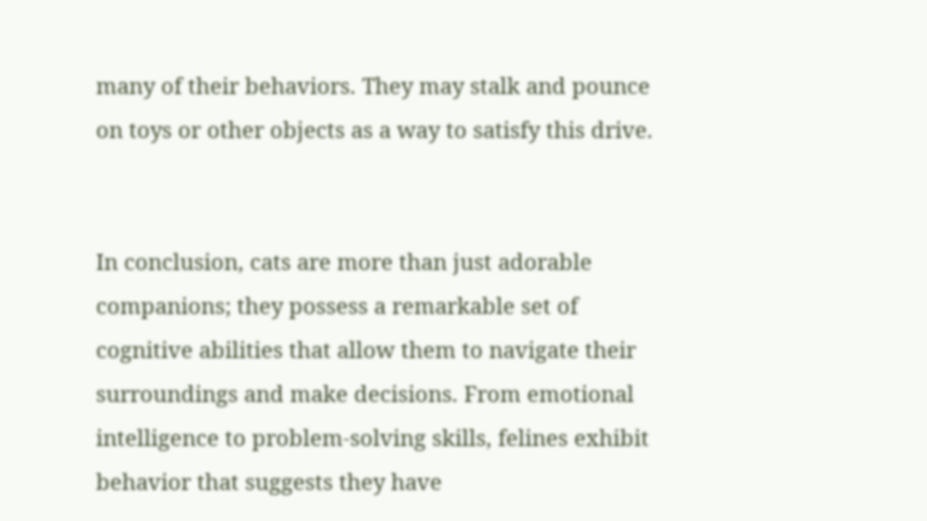many of their behaviors. They may stalk and pounce on toys or other objects as a way to satisfy this drive.


In conclusion, cats are more than just adorable companions; they possess a remarkable set of cognitive abilities that allow them to navigate their surroundings and make decisions. From emotional intelligence to problem-solving skills, felines exhibit behavior that suggests they have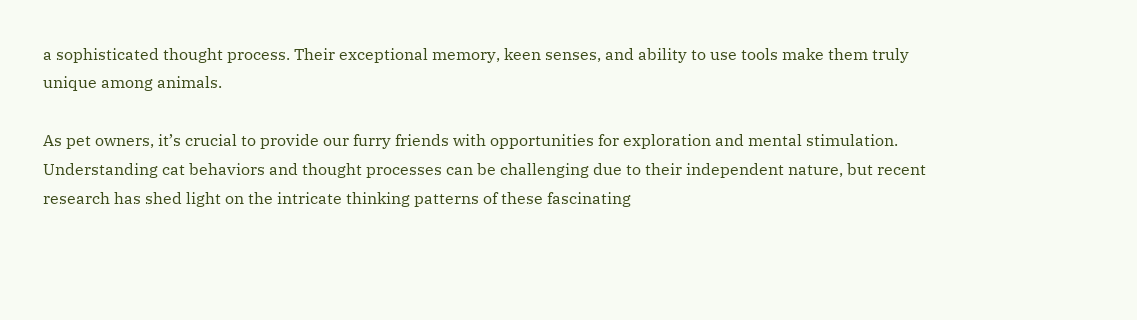a sophisticated thought process. Their exceptional memory, keen senses, and ability to use tools make them truly unique among animals.

As pet owners, it’s crucial to provide our furry friends with opportunities for exploration and mental stimulation. Understanding cat behaviors and thought processes can be challenging due to their independent nature, but recent research has shed light on the intricate thinking patterns of these fascinating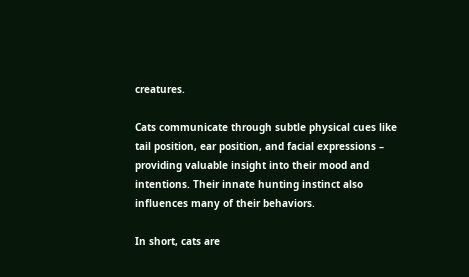creatures.

Cats communicate through subtle physical cues like tail position, ear position, and facial expressions – providing valuable insight into their mood and intentions. Their innate hunting instinct also influences many of their behaviors.

In short, cats are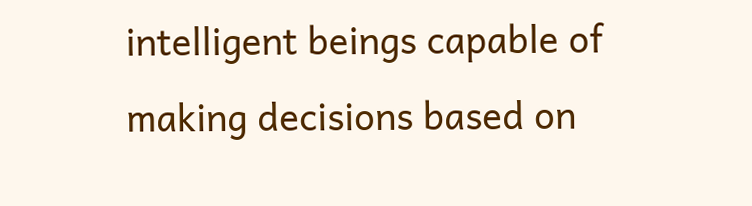intelligent beings capable of making decisions based on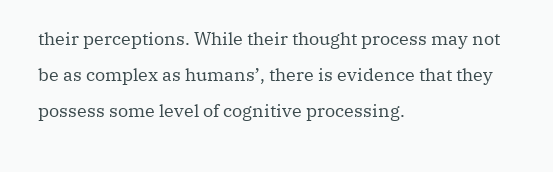their perceptions. While their thought process may not be as complex as humans’, there is evidence that they possess some level of cognitive processing.